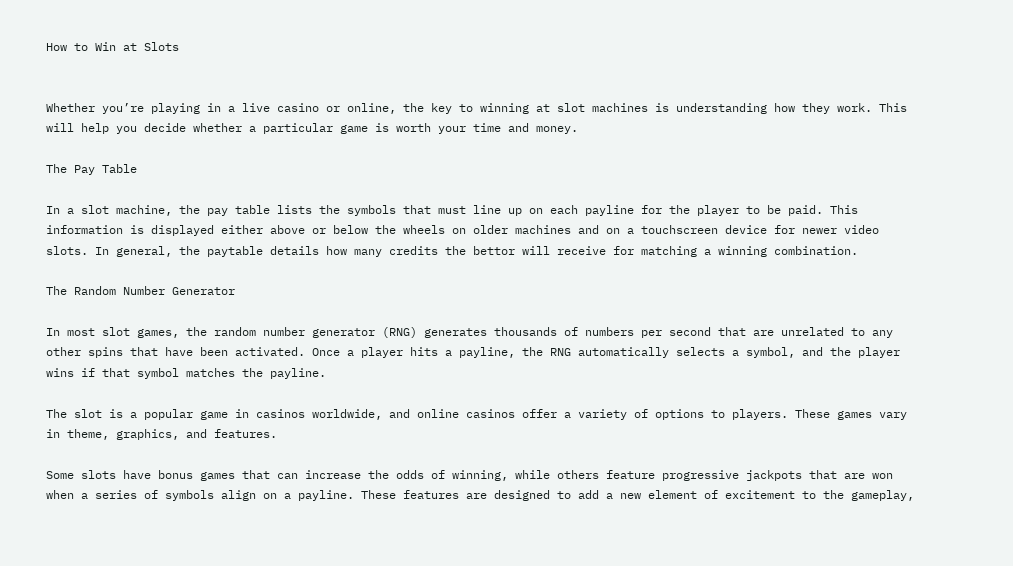How to Win at Slots


Whether you’re playing in a live casino or online, the key to winning at slot machines is understanding how they work. This will help you decide whether a particular game is worth your time and money.

The Pay Table

In a slot machine, the pay table lists the symbols that must line up on each payline for the player to be paid. This information is displayed either above or below the wheels on older machines and on a touchscreen device for newer video slots. In general, the paytable details how many credits the bettor will receive for matching a winning combination.

The Random Number Generator

In most slot games, the random number generator (RNG) generates thousands of numbers per second that are unrelated to any other spins that have been activated. Once a player hits a payline, the RNG automatically selects a symbol, and the player wins if that symbol matches the payline.

The slot is a popular game in casinos worldwide, and online casinos offer a variety of options to players. These games vary in theme, graphics, and features.

Some slots have bonus games that can increase the odds of winning, while others feature progressive jackpots that are won when a series of symbols align on a payline. These features are designed to add a new element of excitement to the gameplay,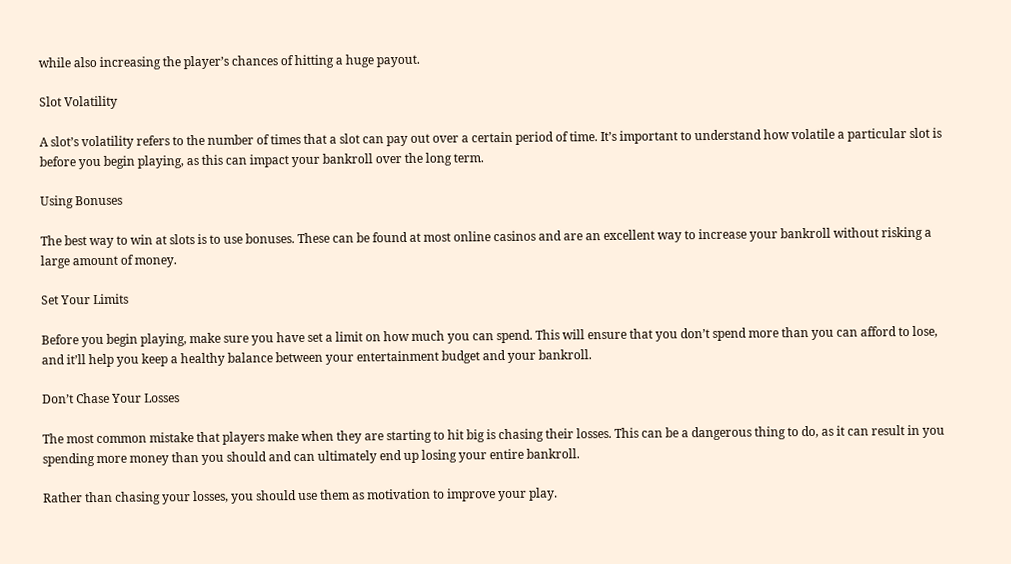while also increasing the player’s chances of hitting a huge payout.

Slot Volatility

A slot’s volatility refers to the number of times that a slot can pay out over a certain period of time. It’s important to understand how volatile a particular slot is before you begin playing, as this can impact your bankroll over the long term.

Using Bonuses

The best way to win at slots is to use bonuses. These can be found at most online casinos and are an excellent way to increase your bankroll without risking a large amount of money.

Set Your Limits

Before you begin playing, make sure you have set a limit on how much you can spend. This will ensure that you don’t spend more than you can afford to lose, and it’ll help you keep a healthy balance between your entertainment budget and your bankroll.

Don’t Chase Your Losses

The most common mistake that players make when they are starting to hit big is chasing their losses. This can be a dangerous thing to do, as it can result in you spending more money than you should and can ultimately end up losing your entire bankroll.

Rather than chasing your losses, you should use them as motivation to improve your play.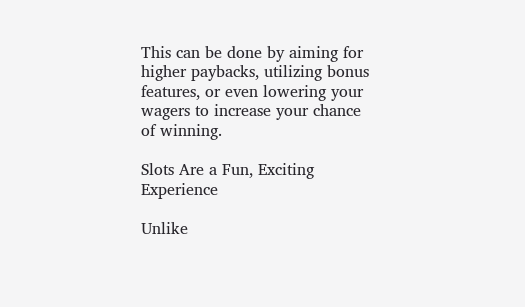This can be done by aiming for higher paybacks, utilizing bonus features, or even lowering your wagers to increase your chance of winning.

Slots Are a Fun, Exciting Experience

Unlike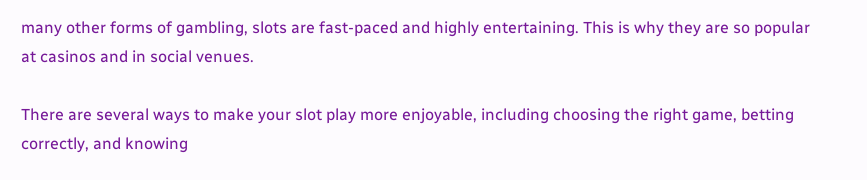many other forms of gambling, slots are fast-paced and highly entertaining. This is why they are so popular at casinos and in social venues.

There are several ways to make your slot play more enjoyable, including choosing the right game, betting correctly, and knowing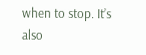when to stop. It’s also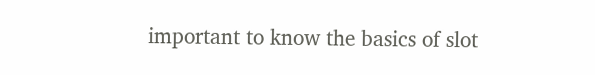important to know the basics of slot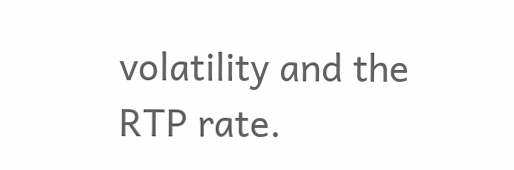volatility and the RTP rate.